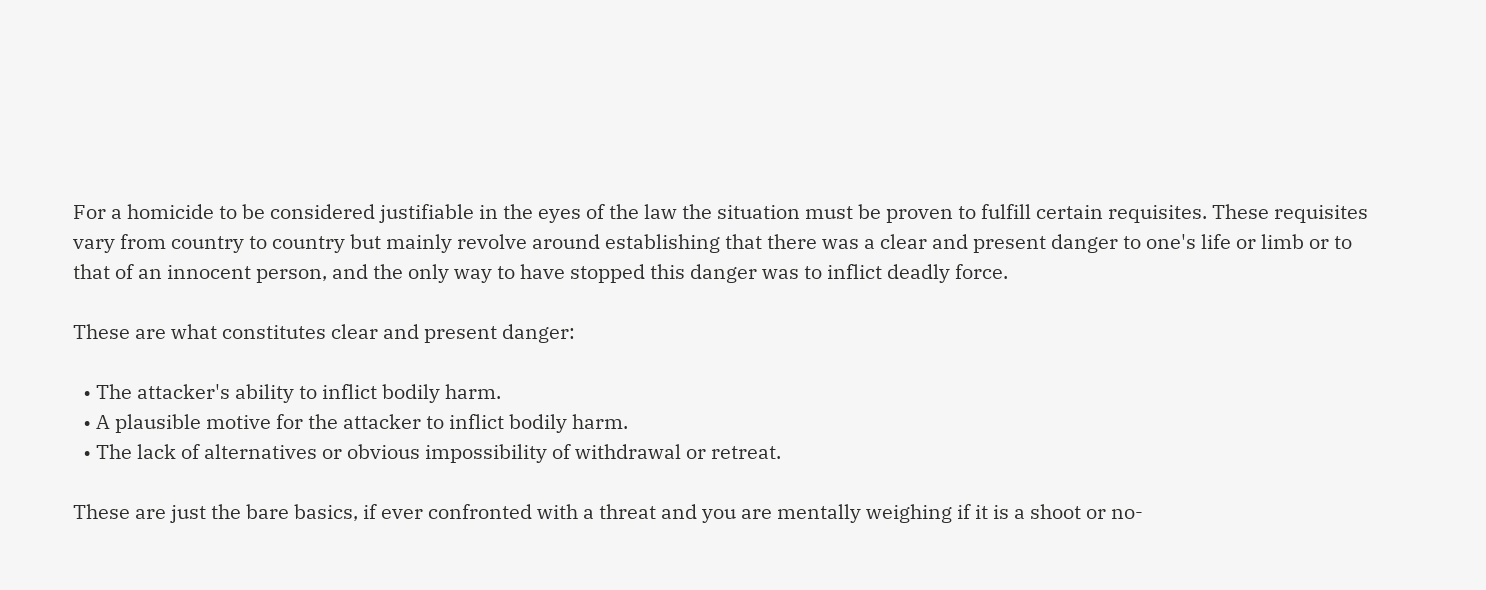For a homicide to be considered justifiable in the eyes of the law the situation must be proven to fulfill certain requisites. These requisites vary from country to country but mainly revolve around establishing that there was a clear and present danger to one's life or limb or to that of an innocent person, and the only way to have stopped this danger was to inflict deadly force.

These are what constitutes clear and present danger:

  • The attacker's ability to inflict bodily harm.
  • A plausible motive for the attacker to inflict bodily harm.
  • The lack of alternatives or obvious impossibility of withdrawal or retreat.

These are just the bare basics, if ever confronted with a threat and you are mentally weighing if it is a shoot or no-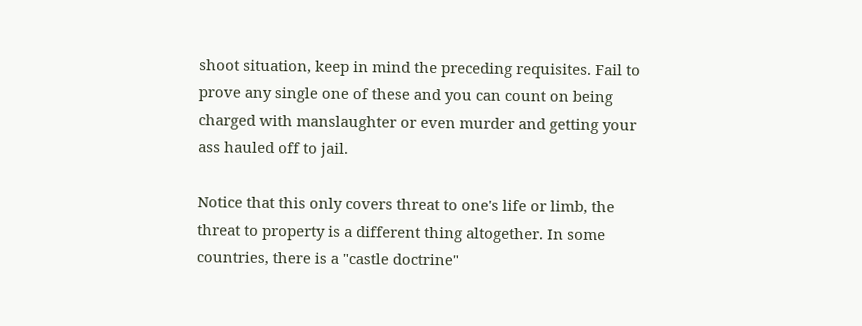shoot situation, keep in mind the preceding requisites. Fail to prove any single one of these and you can count on being charged with manslaughter or even murder and getting your ass hauled off to jail.

Notice that this only covers threat to one's life or limb, the threat to property is a different thing altogether. In some countries, there is a "castle doctrine"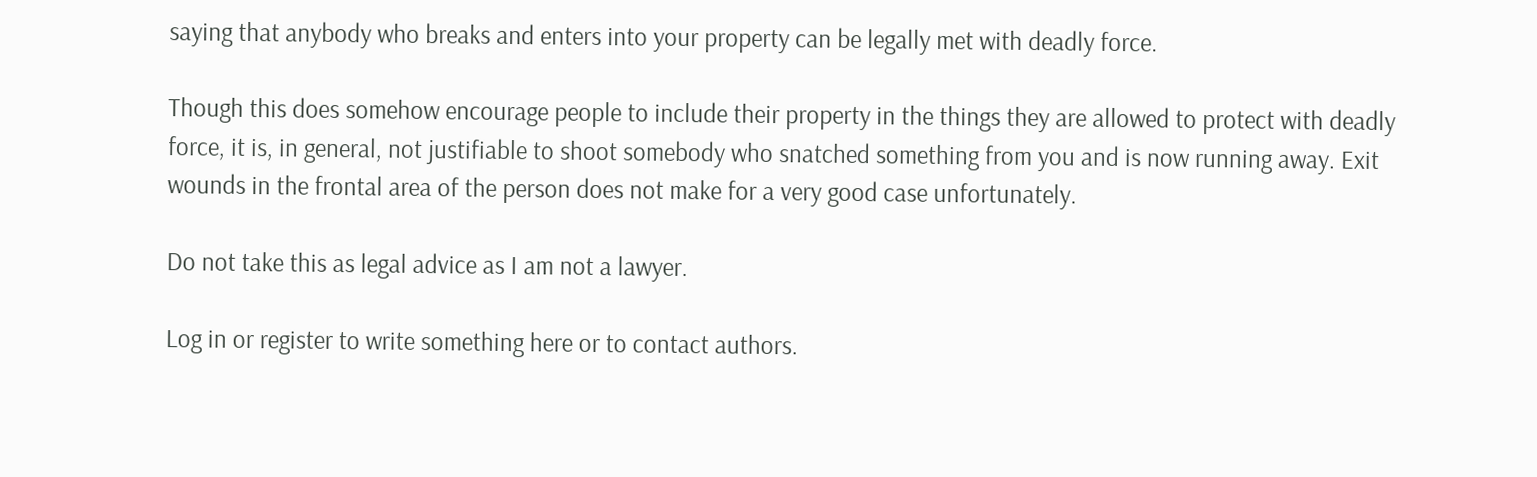saying that anybody who breaks and enters into your property can be legally met with deadly force.

Though this does somehow encourage people to include their property in the things they are allowed to protect with deadly force, it is, in general, not justifiable to shoot somebody who snatched something from you and is now running away. Exit wounds in the frontal area of the person does not make for a very good case unfortunately.

Do not take this as legal advice as I am not a lawyer.

Log in or register to write something here or to contact authors.